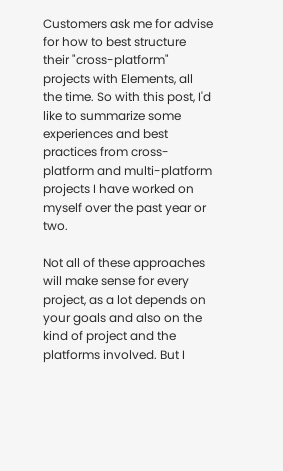Customers ask me for advise for how to best structure their "cross-platform" projects with Elements, all the time. So with this post, I'd like to summarize some experiences and best practices from cross-platform and multi-platform projects I have worked on myself over the past year or two.

Not all of these approaches will make sense for every project, as a lot depends on your goals and also on the kind of project and the platforms involved. But I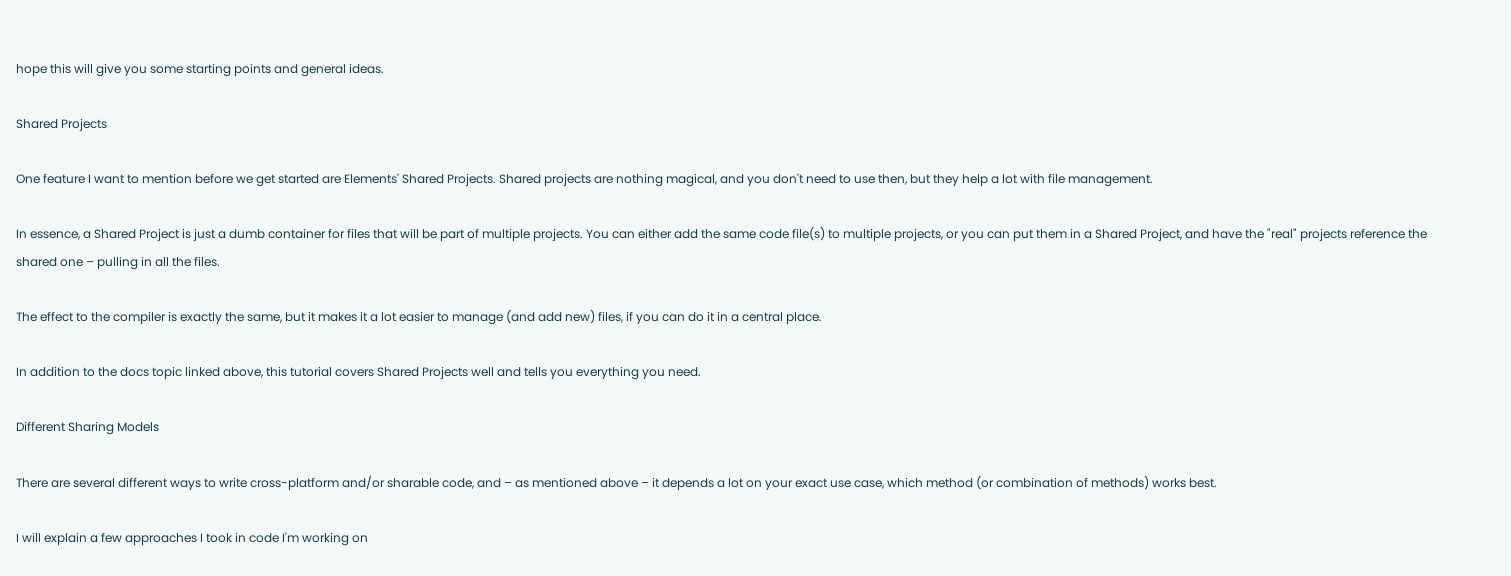hope this will give you some starting points and general ideas.

Shared Projects

One feature I want to mention before we get started are Elements' Shared Projects. Shared projects are nothing magical, and you don't need to use then, but they help a lot with file management.

In essence, a Shared Project is just a dumb container for files that will be part of multiple projects. You can either add the same code file(s) to multiple projects, or you can put them in a Shared Project, and have the "real" projects reference the shared one – pulling in all the files.

The effect to the compiler is exactly the same, but it makes it a lot easier to manage (and add new) files, if you can do it in a central place.

In addition to the docs topic linked above, this tutorial covers Shared Projects well and tells you everything you need.

Different Sharing Models

There are several different ways to write cross-platform and/or sharable code, and – as mentioned above – it depends a lot on your exact use case, which method (or combination of methods) works best.

I will explain a few approaches I took in code I'm working on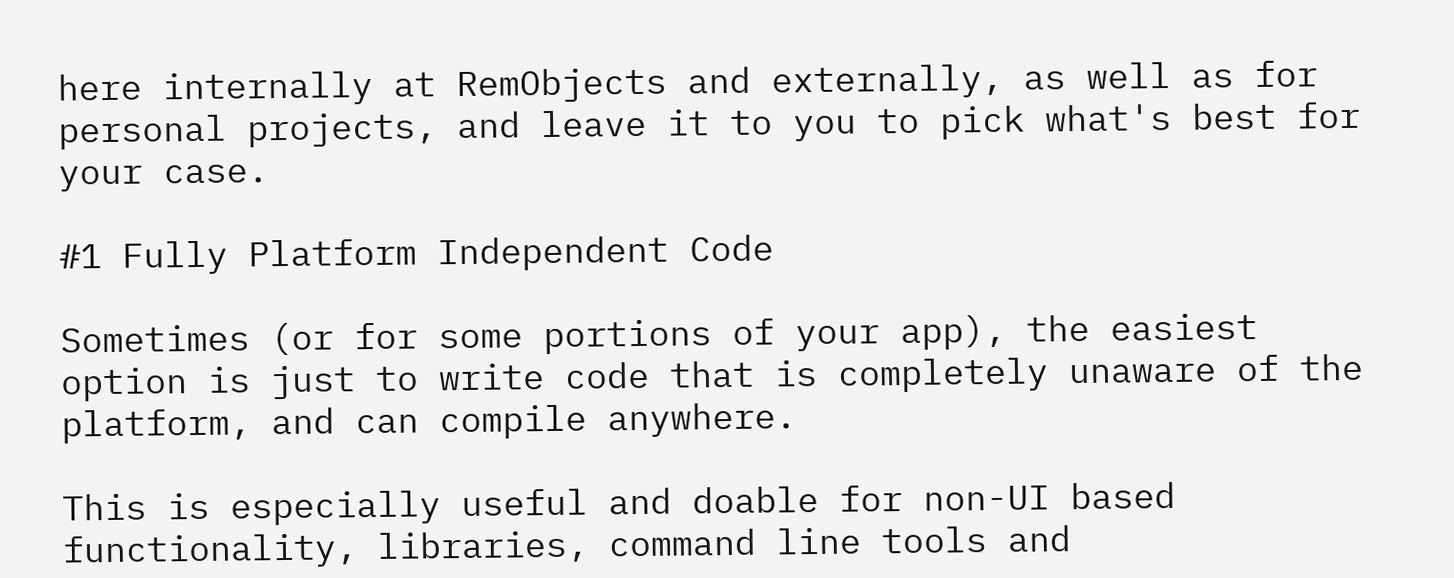here internally at RemObjects and externally, as well as for personal projects, and leave it to you to pick what's best for your case.

#1 Fully Platform Independent Code

Sometimes (or for some portions of your app), the easiest option is just to write code that is completely unaware of the platform, and can compile anywhere.

This is especially useful and doable for non-UI based functionality, libraries, command line tools and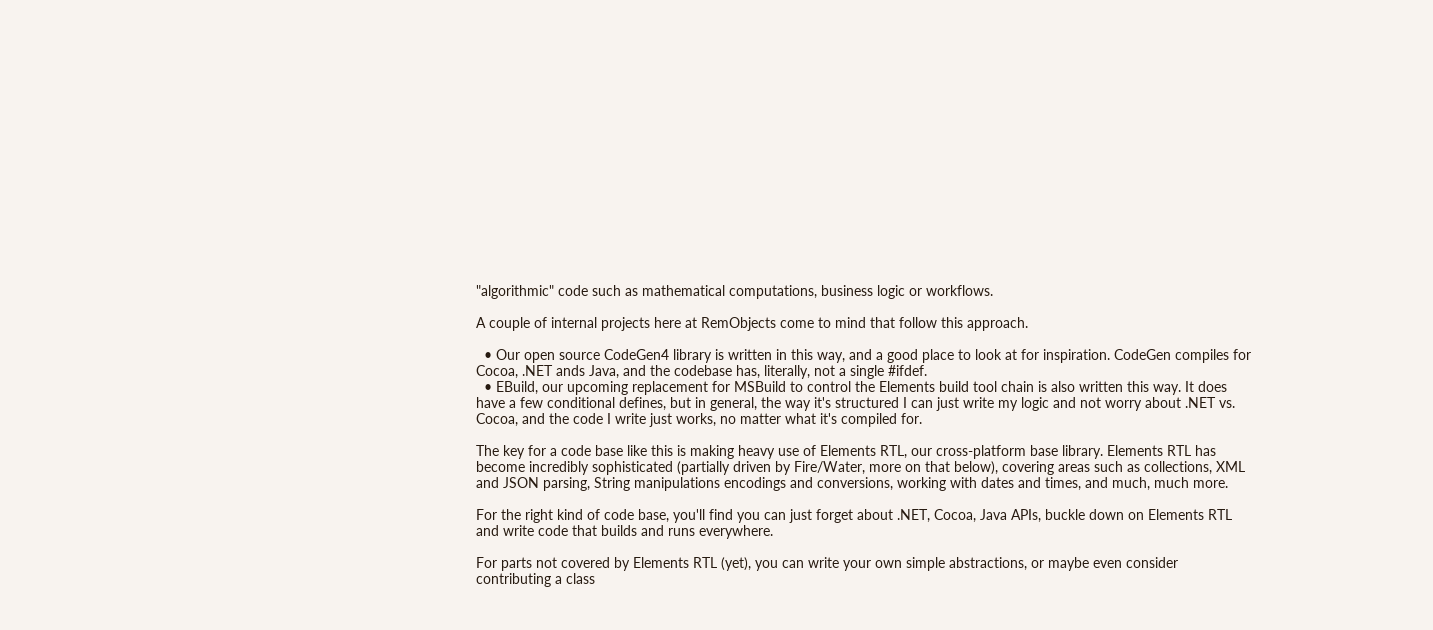"algorithmic" code such as mathematical computations, business logic or workflows.

A couple of internal projects here at RemObjects come to mind that follow this approach.

  • Our open source CodeGen4 library is written in this way, and a good place to look at for inspiration. CodeGen compiles for Cocoa, .NET ands Java, and the codebase has, literally, not a single #ifdef.
  • EBuild, our upcoming replacement for MSBuild to control the Elements build tool chain is also written this way. It does have a few conditional defines, but in general, the way it's structured I can just write my logic and not worry about .NET vs. Cocoa, and the code I write just works, no matter what it's compiled for.

The key for a code base like this is making heavy use of Elements RTL, our cross-platform base library. Elements RTL has become incredibly sophisticated (partially driven by Fire/Water, more on that below), covering areas such as collections, XML and JSON parsing, String manipulations encodings and conversions, working with dates and times, and much, much more.

For the right kind of code base, you'll find you can just forget about .NET, Cocoa, Java APIs, buckle down on Elements RTL and write code that builds and runs everywhere.

For parts not covered by Elements RTL (yet), you can write your own simple abstractions, or maybe even consider contributing a class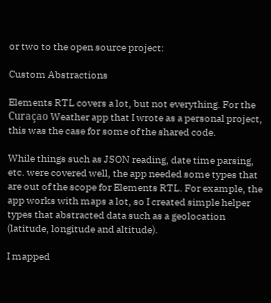or two to the open source project:

Custom Abstractions

Elements RTL covers a lot, but not everything. For the Curaçao Weather app that I wrote as a personal project, this was the case for some of the shared code.

While things such as JSON reading, date time parsing, etc. were covered well, the app needed some types that are out of the scope for Elements RTL. For example, the app works with maps a lot, so I created simple helper types that abstracted data such as a geolocation (latitude, longitude and altitude).

I mapped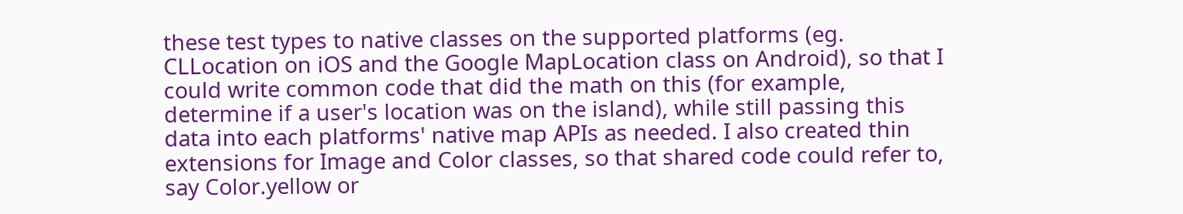these test types to native classes on the supported platforms (eg. CLLocation on iOS and the Google MapLocation class on Android), so that I could write common code that did the math on this (for example, determine if a user's location was on the island), while still passing this data into each platforms' native map APIs as needed. I also created thin extensions for Image and Color classes, so that shared code could refer to, say Color.yellow or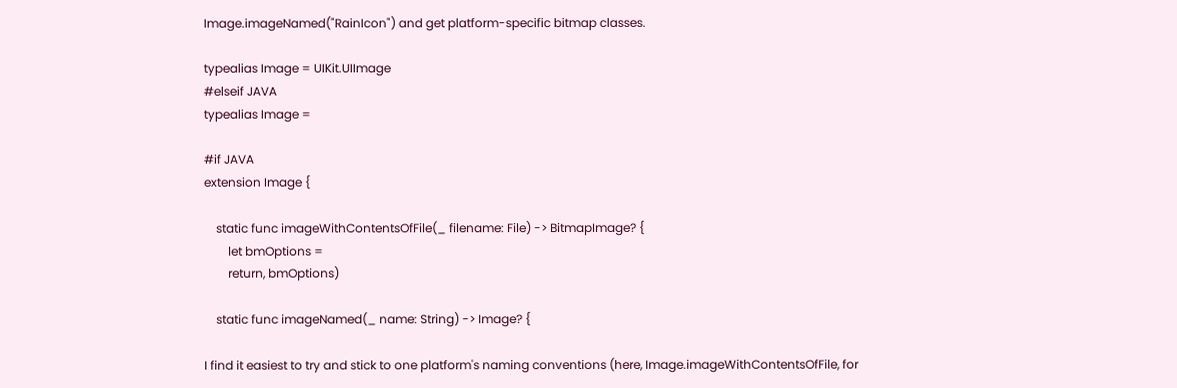Image.imageNamed("RainIcon") and get platform-specific bitmap classes.

typealias Image = UIKit.UIImage
#elseif JAVA
typealias Image =

#if JAVA
extension Image {

    static func imageWithContentsOfFile(_ filename: File) -> BitmapImage? {
        let bmOptions =
        return, bmOptions)

    static func imageNamed(_ name: String) -> Image? {

I find it easiest to try and stick to one platform's naming conventions (here, Image.imageWithContentsOfFile, for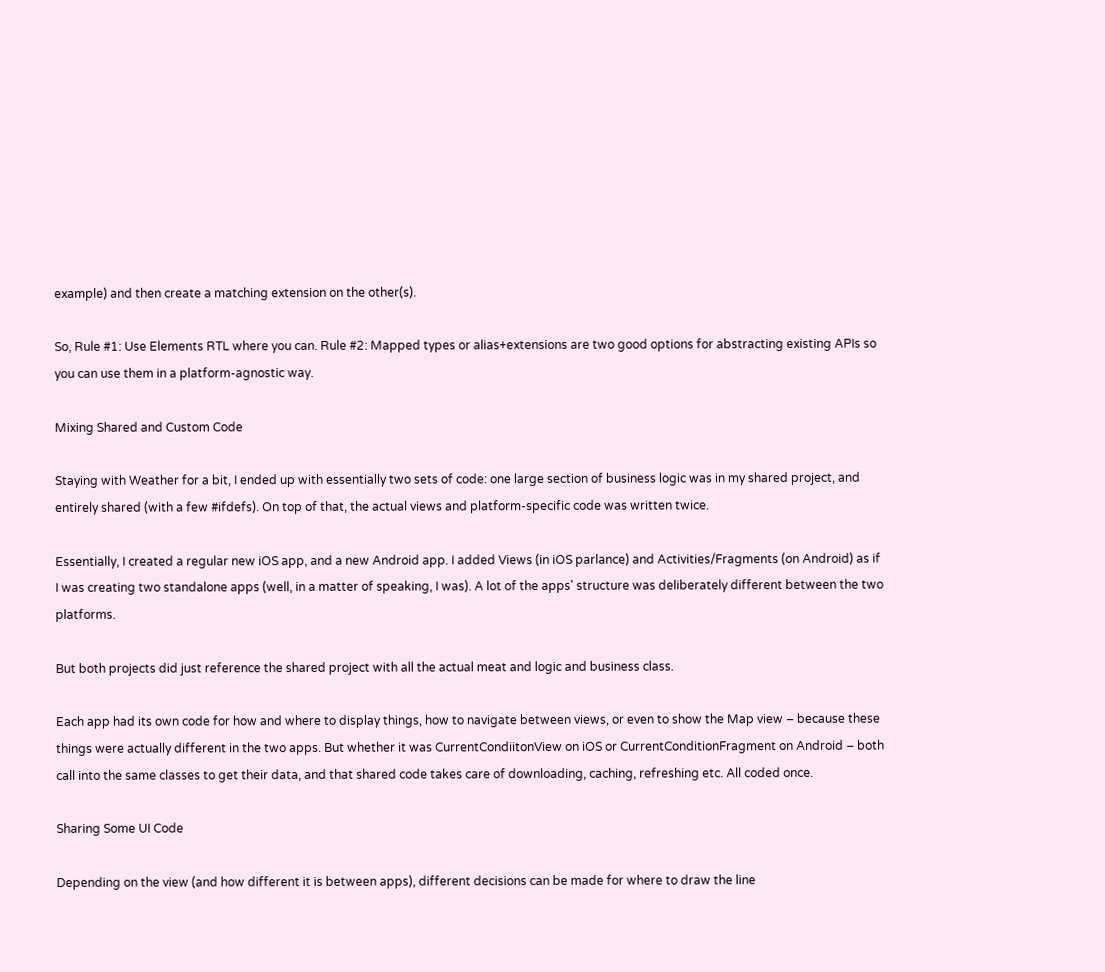example) and then create a matching extension on the other(s).

So, Rule #1: Use Elements RTL where you can. Rule #2: Mapped types or alias+extensions are two good options for abstracting existing APIs so you can use them in a platform-agnostic way.

Mixing Shared and Custom Code

Staying with Weather for a bit, I ended up with essentially two sets of code: one large section of business logic was in my shared project, and entirely shared (with a few #ifdefs). On top of that, the actual views and platform-specific code was written twice.

Essentially, I created a regular new iOS app, and a new Android app. I added Views (in iOS parlance) and Activities/Fragments (on Android) as if I was creating two standalone apps (well, in a matter of speaking, I was). A lot of the apps' structure was deliberately different between the two platforms.

But both projects did just reference the shared project with all the actual meat and logic and business class.

Each app had its own code for how and where to display things, how to navigate between views, or even to show the Map view – because these things were actually different in the two apps. But whether it was CurrentCondiitonView on iOS or CurrentConditionFragment on Android – both call into the same classes to get their data, and that shared code takes care of downloading, caching, refreshing etc. All coded once.

Sharing Some UI Code

Depending on the view (and how different it is between apps), different decisions can be made for where to draw the line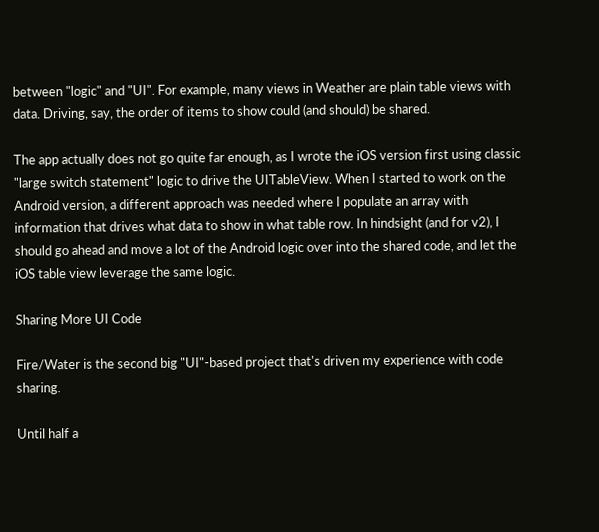between "logic" and "UI". For example, many views in Weather are plain table views with data. Driving, say, the order of items to show could (and should) be shared.

The app actually does not go quite far enough, as I wrote the iOS version first using classic "large switch statement" logic to drive the UITableView. When I started to work on the Android version, a different approach was needed where I populate an array with information that drives what data to show in what table row. In hindsight (and for v2), I should go ahead and move a lot of the Android logic over into the shared code, and let the iOS table view leverage the same logic.

Sharing More UI Code

Fire/Water is the second big "UI"-based project that's driven my experience with code sharing.

Until half a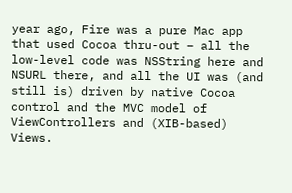year ago, Fire was a pure Mac app that used Cocoa thru-out – all the low-level code was NSString here and NSURL there, and all the UI was (and still is) driven by native Cocoa control and the MVC model of ViewControllers and (XIB-based) Views.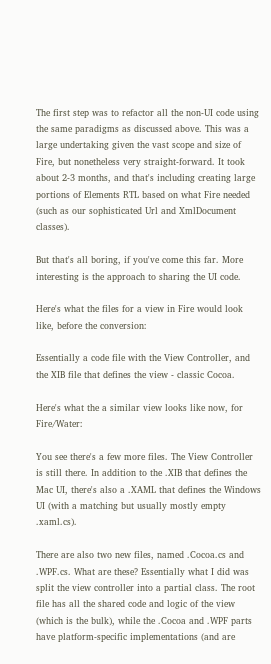The first step was to refactor all the non-UI code using the same paradigms as discussed above. This was a large undertaking given the vast scope and size of Fire, but nonetheless very straight-forward. It took about 2-3 months, and that's including creating large portions of Elements RTL based on what Fire needed (such as our sophisticated Url and XmlDocument classes).

But that's all boring, if you've come this far. More interesting is the approach to sharing the UI code.

Here's what the files for a view in Fire would look like, before the conversion:

Essentially a code file with the View Controller, and the XIB file that defines the view ‐ classic Cocoa.

Here's what the a similar view looks like now, for Fire/Water:

You see there's a few more files. The View Controller is still there. In addition to the .XIB that defines the Mac UI, there's also a .XAML that defines the Windows UI (with a matching but usually mostly empty .xaml.cs).

There are also two new files, named .Cocoa.cs and .WPF.cs. What are these? Essentially what I did was split the view controller into a partial class. The root file has all the shared code and logic of the view (which is the bulk), while the .Cocoa and .WPF parts have platform-specific implementations (and are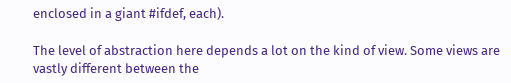enclosed in a giant #ifdef, each).

The level of abstraction here depends a lot on the kind of view. Some views are vastly different between the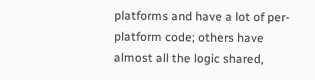platforms and have a lot of per-platform code; others have almost all the logic shared,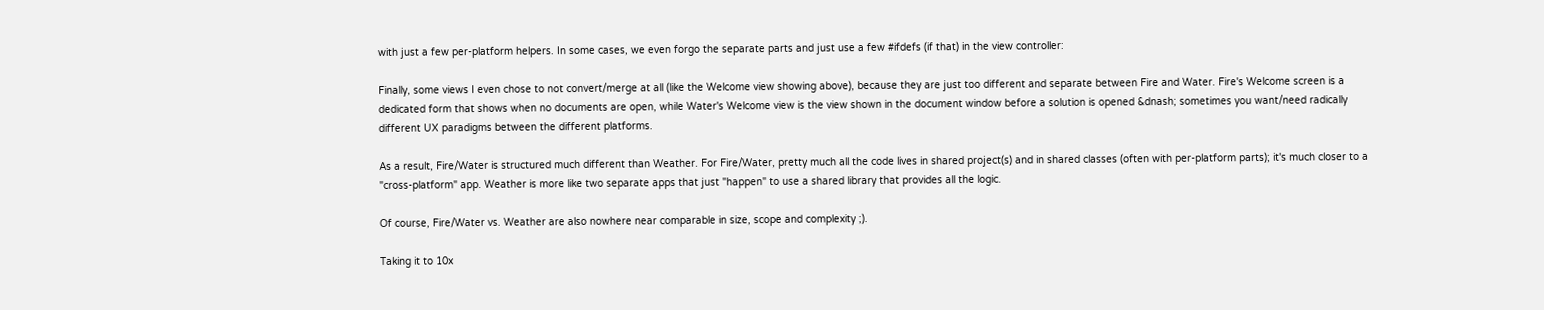with just a few per-platform helpers. In some cases, we even forgo the separate parts and just use a few #ifdefs (if that) in the view controller:

Finally, some views I even chose to not convert/merge at all (like the Welcome view showing above), because they are just too different and separate between Fire and Water. Fire's Welcome screen is a dedicated form that shows when no documents are open, while Water's Welcome view is the view shown in the document window before a solution is opened &dnash; sometimes you want/need radically different UX paradigms between the different platforms.

As a result, Fire/Water is structured much different than Weather. For Fire/Water, pretty much all the code lives in shared project(s) and in shared classes (often with per-platform parts); it's much closer to a "cross-platform" app. Weather is more like two separate apps that just "happen" to use a shared library that provides all the logic.

Of course, Fire/Water vs. Weather are also nowhere near comparable in size, scope and complexity ;).

Taking it to 10x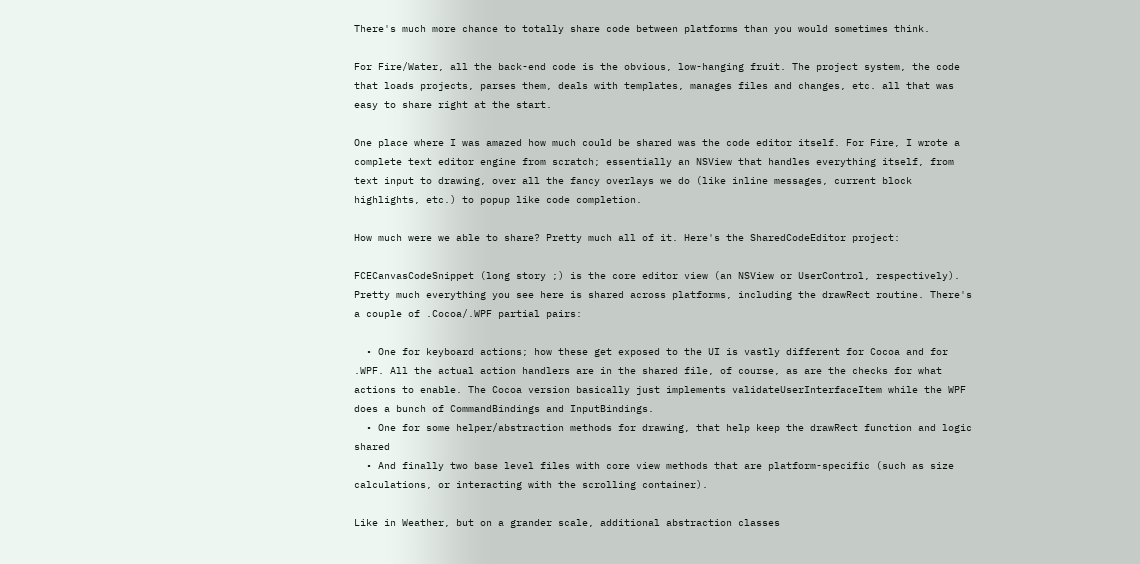There's much more chance to totally share code between platforms than you would sometimes think.

For Fire/Water, all the back-end code is the obvious, low-hanging fruit. The project system, the code that loads projects, parses them, deals with templates, manages files and changes, etc. all that was easy to share right at the start.

One place where I was amazed how much could be shared was the code editor itself. For Fire, I wrote a complete text editor engine from scratch; essentially an NSView that handles everything itself, from text input to drawing, over all the fancy overlays we do (like inline messages, current block highlights, etc.) to popup like code completion.

How much were we able to share? Pretty much all of it. Here's the SharedCodeEditor project:

FCECanvasCodeSnippet (long story ;) is the core editor view (an NSView or UserControl, respectively). Pretty much everything you see here is shared across platforms, including the drawRect routine. There's a couple of .Cocoa/.WPF partial pairs:

  • One for keyboard actions; how these get exposed to the UI is vastly different for Cocoa and for .WPF. All the actual action handlers are in the shared file, of course, as are the checks for what actions to enable. The Cocoa version basically just implements validateUserInterfaceItem while the WPF does a bunch of CommandBindings and InputBindings.
  • One for some helper/abstraction methods for drawing, that help keep the drawRect function and logic shared
  • And finally two base level files with core view methods that are platform-specific (such as size calculations, or interacting with the scrolling container).

Like in Weather, but on a grander scale, additional abstraction classes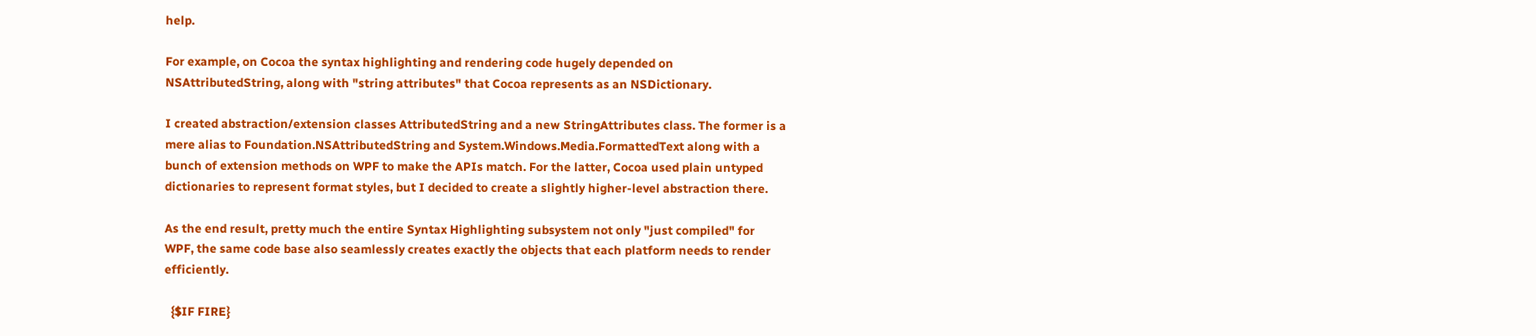help.

For example, on Cocoa the syntax highlighting and rendering code hugely depended on NSAttributedString, along with "string attributes" that Cocoa represents as an NSDictionary.

I created abstraction/extension classes AttributedString and a new StringAttributes class. The former is a mere alias to Foundation.NSAttributedString and System.Windows.Media.FormattedText along with a bunch of extension methods on WPF to make the APIs match. For the latter, Cocoa used plain untyped dictionaries to represent format styles, but I decided to create a slightly higher-level abstraction there.

As the end result, pretty much the entire Syntax Highlighting subsystem not only "just compiled" for WPF, the same code base also seamlessly creates exactly the objects that each platform needs to render efficiently.

  {$IF FIRE}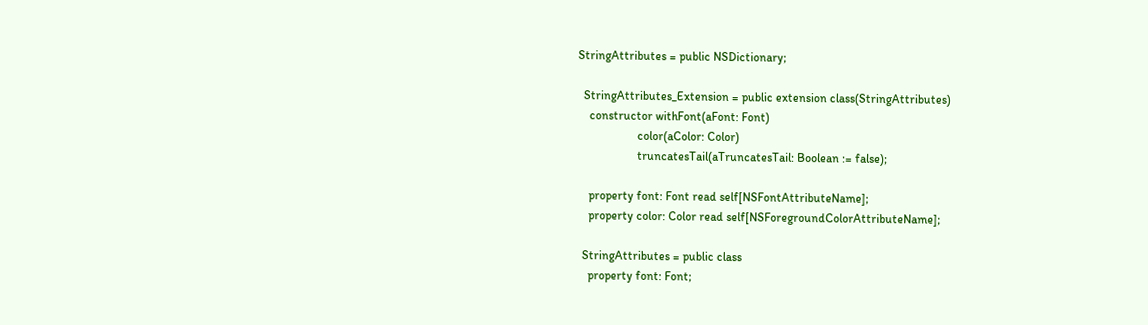StringAttributes = public NSDictionary;

  StringAttributes_Extension = public extension class(StringAttributes)
    constructor withFont(aFont: Font)
                    color(aColor: Color)
                    truncatesTail(aTruncatesTail: Boolean := false);

    property font: Font read self[NSFontAttributeName];
    property color: Color read self[NSForegroundColorAttributeName];

  StringAttributes = public class
    property font: Font;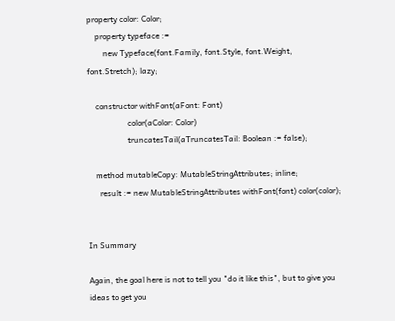property color: Color;
    property typeface :=
        new Typeface(font.Family, font.Style, font.Weight, font.Stretch); lazy;

    constructor withFont(aFont: Font)
                    color(aColor: Color)
                    truncatesTail(aTruncatesTail: Boolean := false);

    method mutableCopy: MutableStringAttributes; inline;
      result := new MutableStringAttributes withFont(font) color(color);


In Summary

Again, the goal here is not to tell you "do it like this", but to give you ideas to get you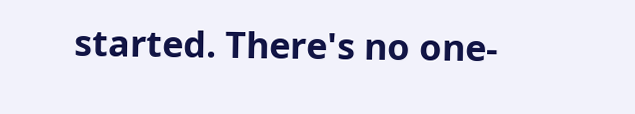started. There's no one-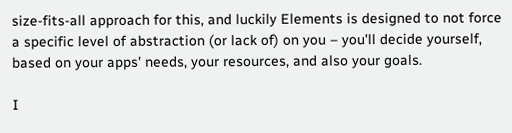size-fits-all approach for this, and luckily Elements is designed to not force a specific level of abstraction (or lack of) on you – you'll decide yourself, based on your apps' needs, your resources, and also your goals.

I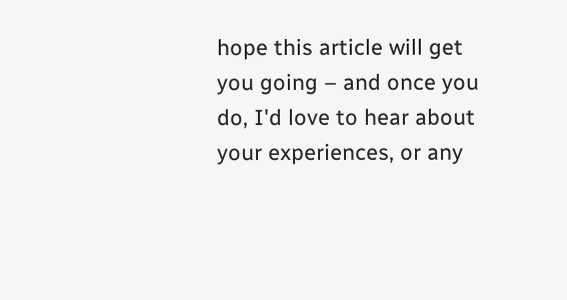hope this article will get you going – and once you do, I'd love to hear about your experiences, or any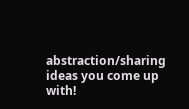abstraction/sharing ideas you come up with!